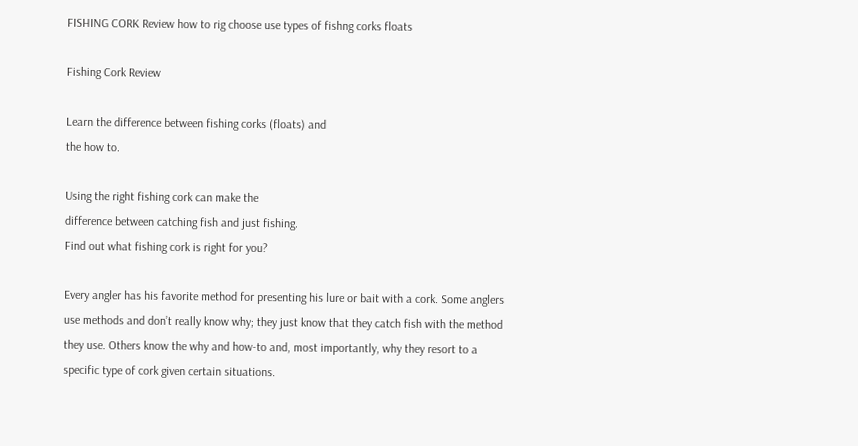FISHING CORK Review how to rig choose use types of fishng corks floats

Fishing Cork Review

Learn the difference between fishing corks (floats) and
the how to.

Using the right fishing cork can make the
difference between catching fish and just fishing.
Find out what fishing cork is right for you?

Every angler has his favorite method for presenting his lure or bait with a cork. Some anglers use methods and don’t really know why; they just know that they catch fish with the method they use. Others know the why and how-to and, most importantly, why they resort to a specific type of cork given certain situations.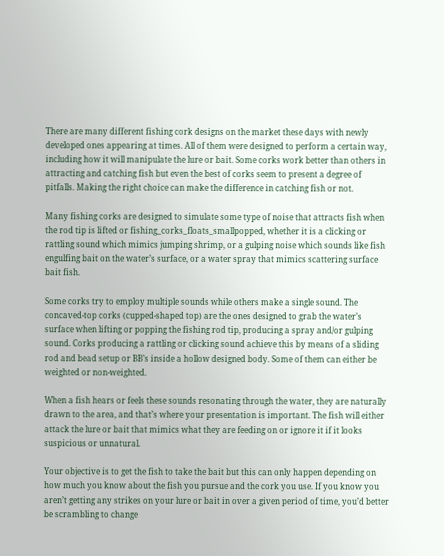There are many different fishing cork designs on the market these days with newly developed ones appearing at times. All of them were designed to perform a certain way, including how it will manipulate the lure or bait. Some corks work better than others in attracting and catching fish but even the best of corks seem to present a degree of pitfalls. Making the right choice can make the difference in catching fish or not.

Many fishing corks are designed to simulate some type of noise that attracts fish when the rod tip is lifted or fishing_corks_floats_smallpopped, whether it is a clicking or rattling sound which mimics jumping shrimp, or a gulping noise which sounds like fish engulfing bait on the water’s surface, or a water spray that mimics scattering surface bait fish.

Some corks try to employ multiple sounds while others make a single sound. The concaved-top corks (cupped-shaped top) are the ones designed to grab the water’s surface when lifting or popping the fishing rod tip, producing a spray and/or gulping sound. Corks producing a rattling or clicking sound achieve this by means of a sliding rod and bead setup or BB’s inside a hollow designed body. Some of them can either be weighted or non-weighted.

When a fish hears or feels these sounds resonating through the water, they are naturally drawn to the area, and that’s where your presentation is important. The fish will either attack the lure or bait that mimics what they are feeding on or ignore it if it looks suspicious or unnatural.

Your objective is to get the fish to take the bait but this can only happen depending on how much you know about the fish you pursue and the cork you use. If you know you aren’t getting any strikes on your lure or bait in over a given period of time, you’d better be scrambling to change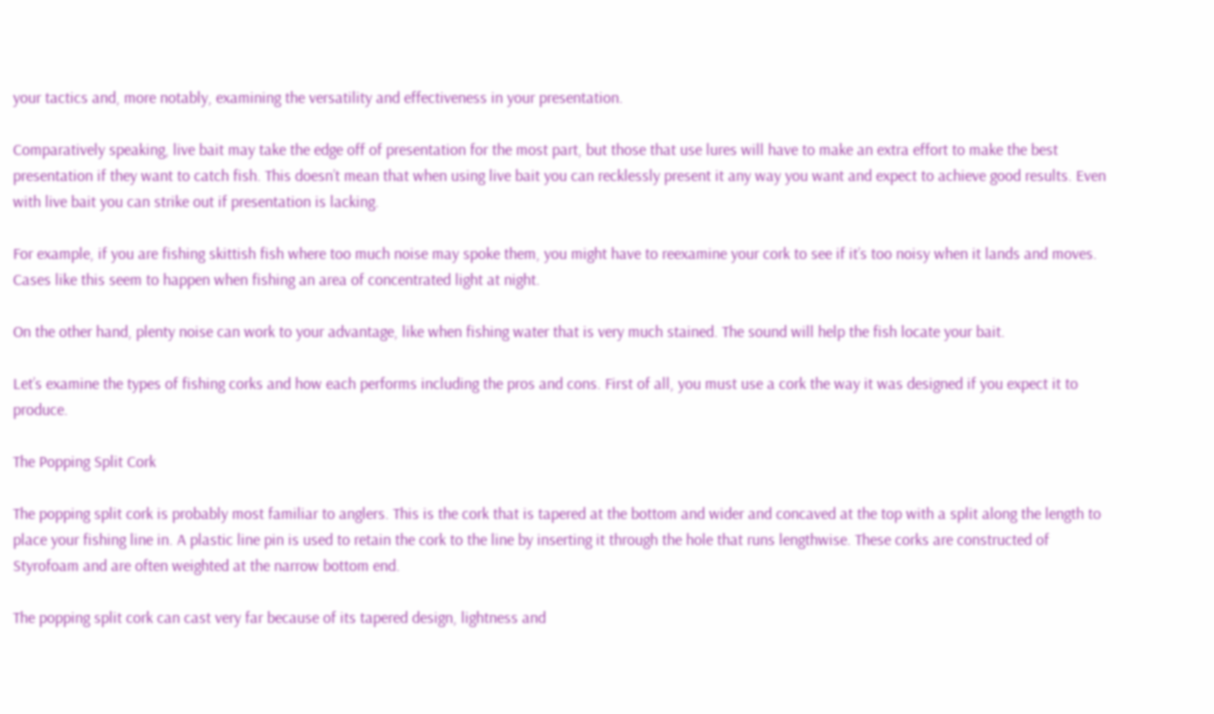your tactics and, more notably, examining the versatility and effectiveness in your presentation.

Comparatively speaking, live bait may take the edge off of presentation for the most part, but those that use lures will have to make an extra effort to make the best presentation if they want to catch fish. This doesn’t mean that when using live bait you can recklessly present it any way you want and expect to achieve good results. Even with live bait you can strike out if presentation is lacking.

For example, if you are fishing skittish fish where too much noise may spoke them, you might have to reexamine your cork to see if it’s too noisy when it lands and moves. Cases like this seem to happen when fishing an area of concentrated light at night.

On the other hand, plenty noise can work to your advantage, like when fishing water that is very much stained. The sound will help the fish locate your bait.

Let’s examine the types of fishing corks and how each performs including the pros and cons. First of all, you must use a cork the way it was designed if you expect it to produce.

The Popping Split Cork

The popping split cork is probably most familiar to anglers. This is the cork that is tapered at the bottom and wider and concaved at the top with a split along the length to place your fishing line in. A plastic line pin is used to retain the cork to the line by inserting it through the hole that runs lengthwise. These corks are constructed of Styrofoam and are often weighted at the narrow bottom end.

The popping split cork can cast very far because of its tapered design, lightness and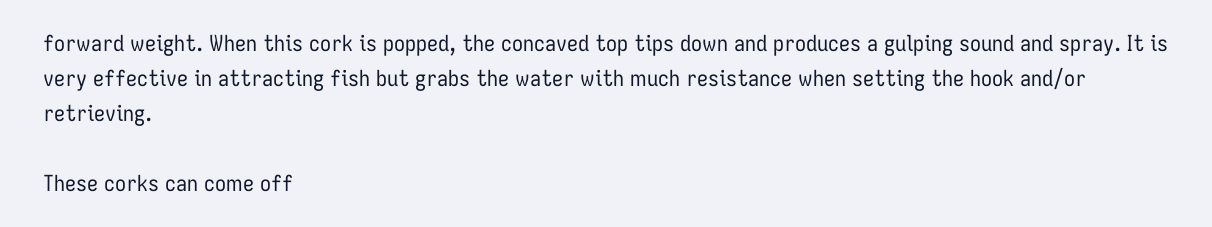forward weight. When this cork is popped, the concaved top tips down and produces a gulping sound and spray. It is very effective in attracting fish but grabs the water with much resistance when setting the hook and/or retrieving.

These corks can come off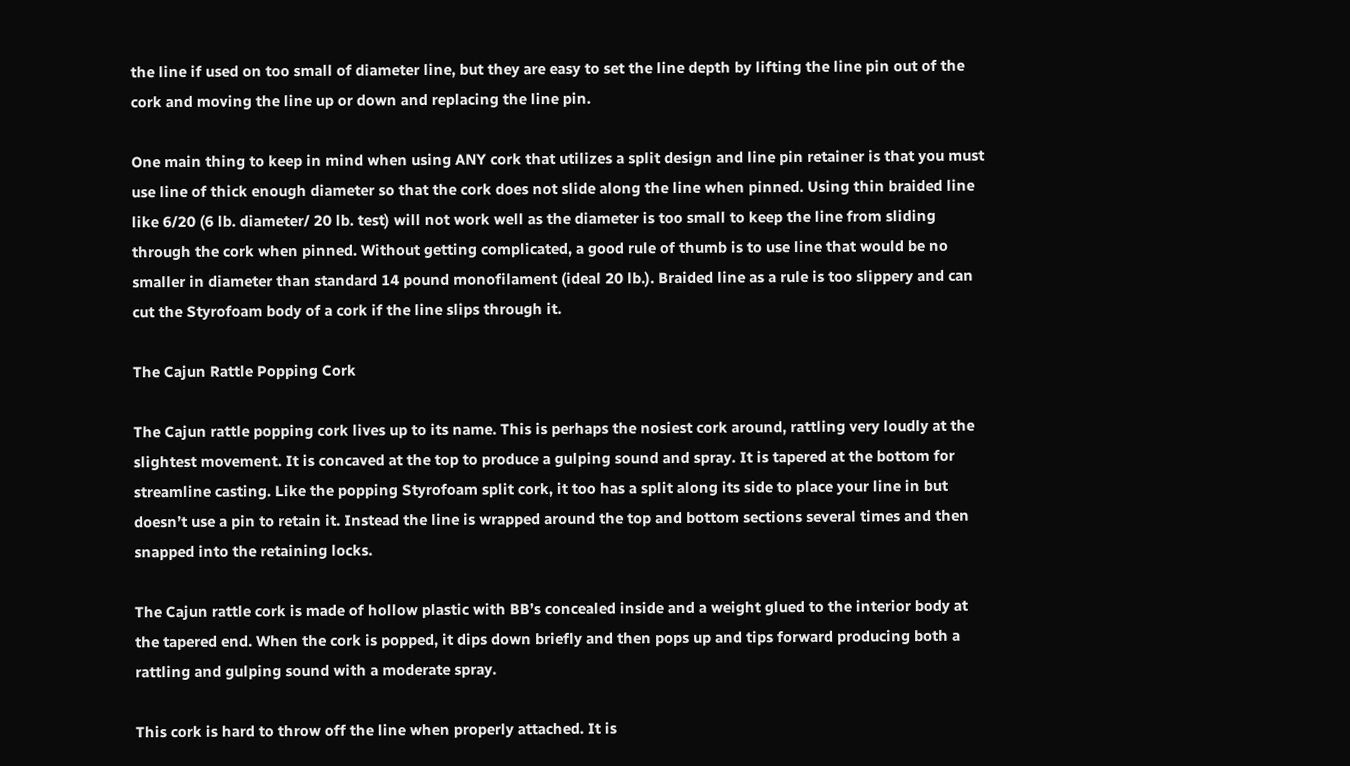the line if used on too small of diameter line, but they are easy to set the line depth by lifting the line pin out of the cork and moving the line up or down and replacing the line pin.

One main thing to keep in mind when using ANY cork that utilizes a split design and line pin retainer is that you must use line of thick enough diameter so that the cork does not slide along the line when pinned. Using thin braided line like 6/20 (6 lb. diameter/ 20 lb. test) will not work well as the diameter is too small to keep the line from sliding through the cork when pinned. Without getting complicated, a good rule of thumb is to use line that would be no smaller in diameter than standard 14 pound monofilament (ideal 20 lb.). Braided line as a rule is too slippery and can cut the Styrofoam body of a cork if the line slips through it.

The Cajun Rattle Popping Cork

The Cajun rattle popping cork lives up to its name. This is perhaps the nosiest cork around, rattling very loudly at the slightest movement. It is concaved at the top to produce a gulping sound and spray. It is tapered at the bottom for streamline casting. Like the popping Styrofoam split cork, it too has a split along its side to place your line in but doesn’t use a pin to retain it. Instead the line is wrapped around the top and bottom sections several times and then snapped into the retaining locks.

The Cajun rattle cork is made of hollow plastic with BB’s concealed inside and a weight glued to the interior body at the tapered end. When the cork is popped, it dips down briefly and then pops up and tips forward producing both a rattling and gulping sound with a moderate spray.

This cork is hard to throw off the line when properly attached. It is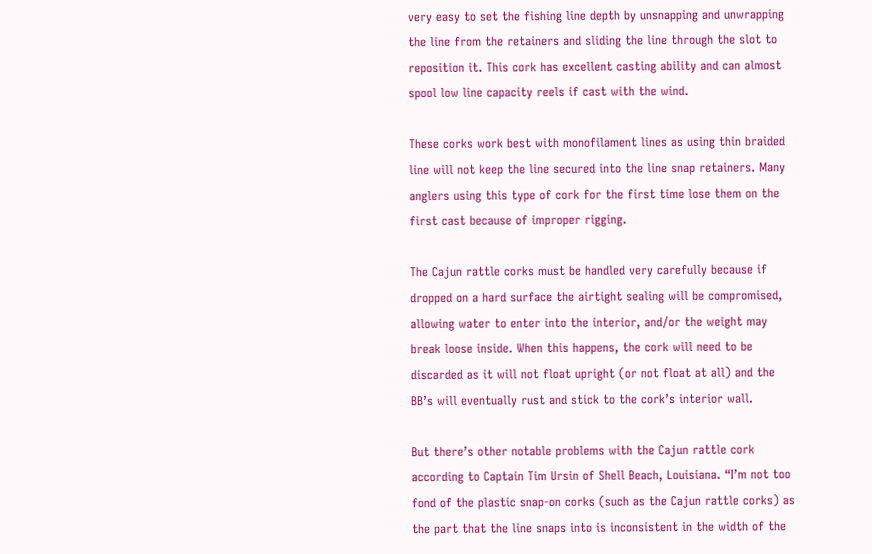very easy to set the fishing line depth by unsnapping and unwrapping the line from the retainers and sliding the line through the slot to reposition it. This cork has excellent casting ability and can almost spool low line capacity reels if cast with the wind.

These corks work best with monofilament lines as using thin braided line will not keep the line secured into the line snap retainers. Many anglers using this type of cork for the first time lose them on the first cast because of improper rigging.

The Cajun rattle corks must be handled very carefully because if dropped on a hard surface the airtight sealing will be compromised, allowing water to enter into the interior, and/or the weight may break loose inside. When this happens, the cork will need to be discarded as it will not float upright (or not float at all) and the BB’s will eventually rust and stick to the cork’s interior wall.

But there’s other notable problems with the Cajun rattle cork according to Captain Tim Ursin of Shell Beach, Louisiana. “I’m not too fond of the plastic snap-on corks (such as the Cajun rattle corks) as the part that the line snaps into is inconsistent in the width of the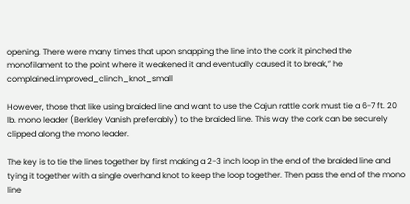opening. There were many times that upon snapping the line into the cork it pinched the monofilament to the point where it weakened it and eventually caused it to break,” he complained.improved_clinch_knot_small

However, those that like using braided line and want to use the Cajun rattle cork must tie a 6-7 ft. 20 lb. mono leader (Berkley Vanish preferably) to the braided line. This way the cork can be securely clipped along the mono leader.

The key is to tie the lines together by first making a 2-3 inch loop in the end of the braided line and tying it together with a single overhand knot to keep the loop together. Then pass the end of the mono line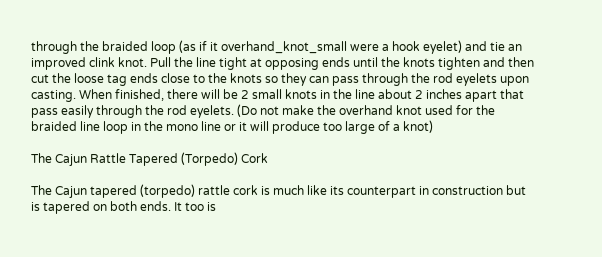through the braided loop (as if it overhand_knot_small were a hook eyelet) and tie an improved clink knot. Pull the line tight at opposing ends until the knots tighten and then cut the loose tag ends close to the knots so they can pass through the rod eyelets upon casting. When finished, there will be 2 small knots in the line about 2 inches apart that pass easily through the rod eyelets. (Do not make the overhand knot used for the braided line loop in the mono line or it will produce too large of a knot)

The Cajun Rattle Tapered (Torpedo) Cork

The Cajun tapered (torpedo) rattle cork is much like its counterpart in construction but is tapered on both ends. It too is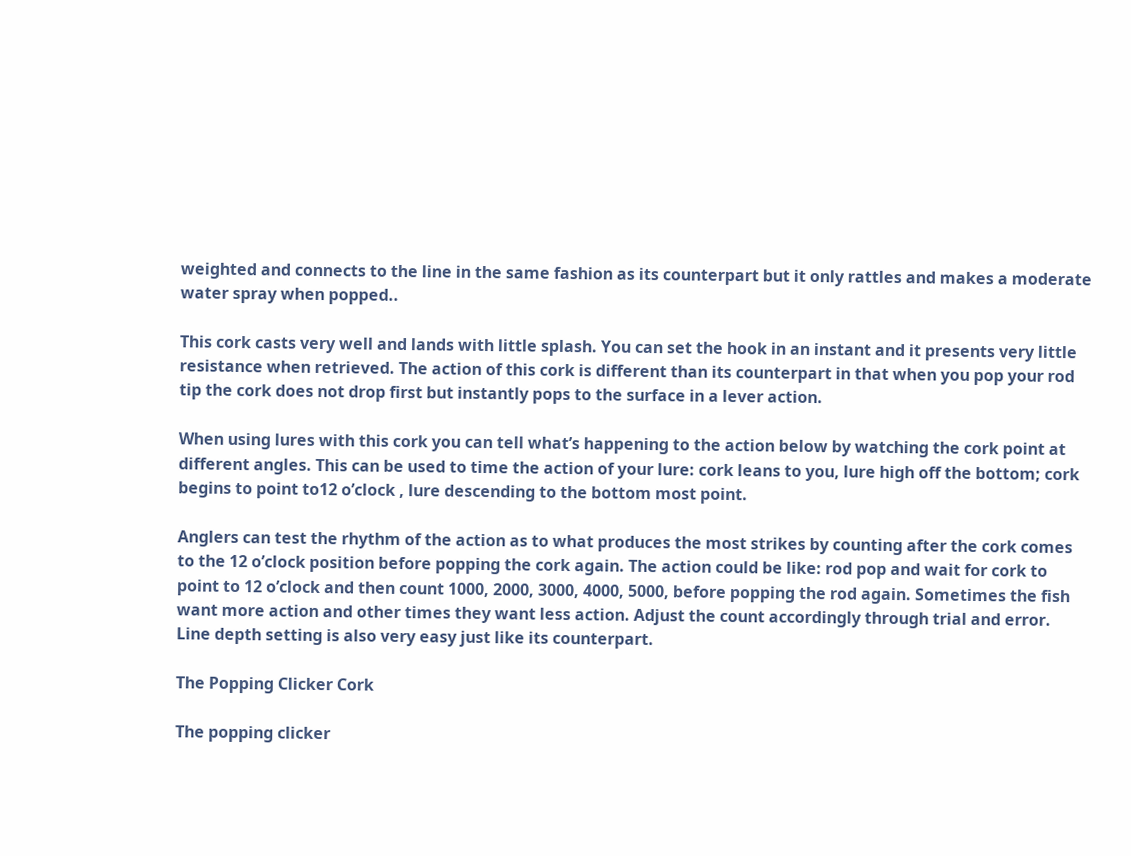weighted and connects to the line in the same fashion as its counterpart but it only rattles and makes a moderate water spray when popped..

This cork casts very well and lands with little splash. You can set the hook in an instant and it presents very little resistance when retrieved. The action of this cork is different than its counterpart in that when you pop your rod tip the cork does not drop first but instantly pops to the surface in a lever action.

When using lures with this cork you can tell what’s happening to the action below by watching the cork point at different angles. This can be used to time the action of your lure: cork leans to you, lure high off the bottom; cork begins to point to12 o’clock , lure descending to the bottom most point.

Anglers can test the rhythm of the action as to what produces the most strikes by counting after the cork comes to the 12 o’clock position before popping the cork again. The action could be like: rod pop and wait for cork to point to 12 o’clock and then count 1000, 2000, 3000, 4000, 5000, before popping the rod again. Sometimes the fish want more action and other times they want less action. Adjust the count accordingly through trial and error. Line depth setting is also very easy just like its counterpart.

The Popping Clicker Cork

The popping clicker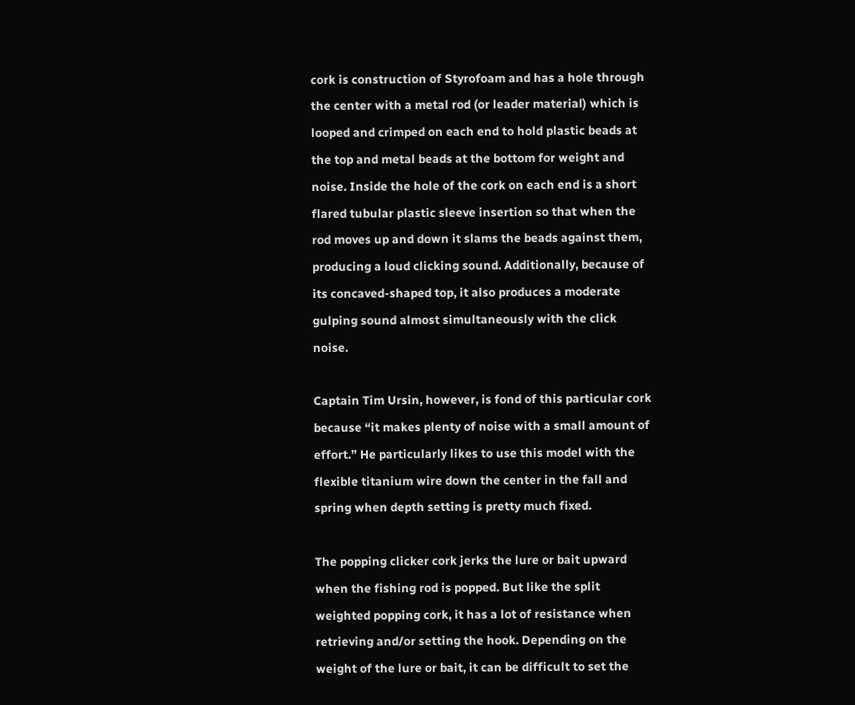cork is construction of Styrofoam and has a hole through the center with a metal rod (or leader material) which is looped and crimped on each end to hold plastic beads at the top and metal beads at the bottom for weight and noise. Inside the hole of the cork on each end is a short flared tubular plastic sleeve insertion so that when the rod moves up and down it slams the beads against them, producing a loud clicking sound. Additionally, because of its concaved-shaped top, it also produces a moderate gulping sound almost simultaneously with the click noise.

Captain Tim Ursin, however, is fond of this particular cork because “it makes plenty of noise with a small amount of effort.” He particularly likes to use this model with the flexible titanium wire down the center in the fall and spring when depth setting is pretty much fixed.

The popping clicker cork jerks the lure or bait upward when the fishing rod is popped. But like the split weighted popping cork, it has a lot of resistance when retrieving and/or setting the hook. Depending on the weight of the lure or bait, it can be difficult to set the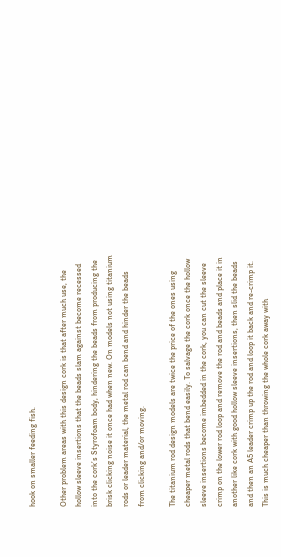hook on smaller feeding fish.

Other problem areas with this design cork is that after much use, the hollow sleeve insertions that the beads slam against become recessed into the cork’s Styrofoam body, hindering the beads from producing the brisk clicking noise it once had when new. On models not using titanium rods or leader material, the metal rod can bend and hinder the beads from clicking and/or moving.

The titanium rod design models are twice the price of the ones using cheaper metal rods that bend easily. To salvage the cork once the hollow sleeve insertions become imbedded in the cork, you can cut the sleeve crimp on the lower rod loop and remove the rod and beads and place it in another like cork with good hollow sleeve insertions, then slid the beads and then an A5 leader crimp up the rod and loop it back and re-crimp it. This is much cheaper than throwing the whole cork away with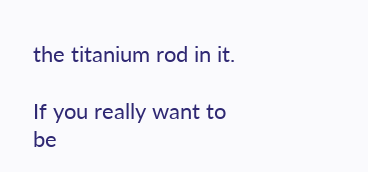the titanium rod in it.

If you really want to be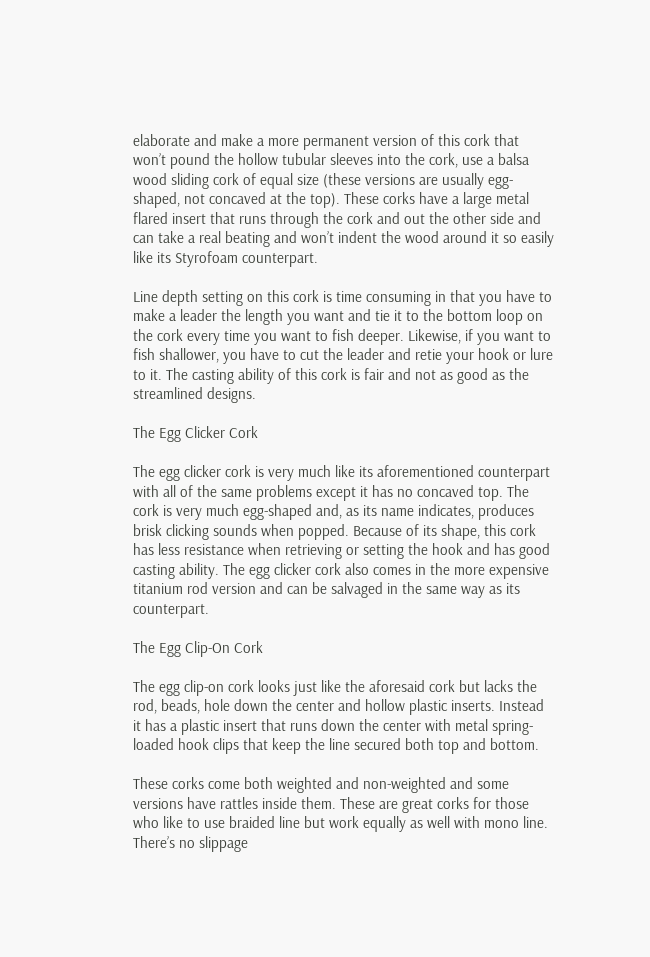elaborate and make a more permanent version of this cork that won’t pound the hollow tubular sleeves into the cork, use a balsa wood sliding cork of equal size (these versions are usually egg-shaped, not concaved at the top). These corks have a large metal flared insert that runs through the cork and out the other side and can take a real beating and won’t indent the wood around it so easily like its Styrofoam counterpart.

Line depth setting on this cork is time consuming in that you have to make a leader the length you want and tie it to the bottom loop on the cork every time you want to fish deeper. Likewise, if you want to fish shallower, you have to cut the leader and retie your hook or lure to it. The casting ability of this cork is fair and not as good as the streamlined designs.

The Egg Clicker Cork

The egg clicker cork is very much like its aforementioned counterpart with all of the same problems except it has no concaved top. The cork is very much egg-shaped and, as its name indicates, produces brisk clicking sounds when popped. Because of its shape, this cork has less resistance when retrieving or setting the hook and has good casting ability. The egg clicker cork also comes in the more expensive titanium rod version and can be salvaged in the same way as its counterpart.

The Egg Clip-On Cork

The egg clip-on cork looks just like the aforesaid cork but lacks the rod, beads, hole down the center and hollow plastic inserts. Instead it has a plastic insert that runs down the center with metal spring-loaded hook clips that keep the line secured both top and bottom.

These corks come both weighted and non-weighted and some versions have rattles inside them. These are great corks for those who like to use braided line but work equally as well with mono line. There’s no slippage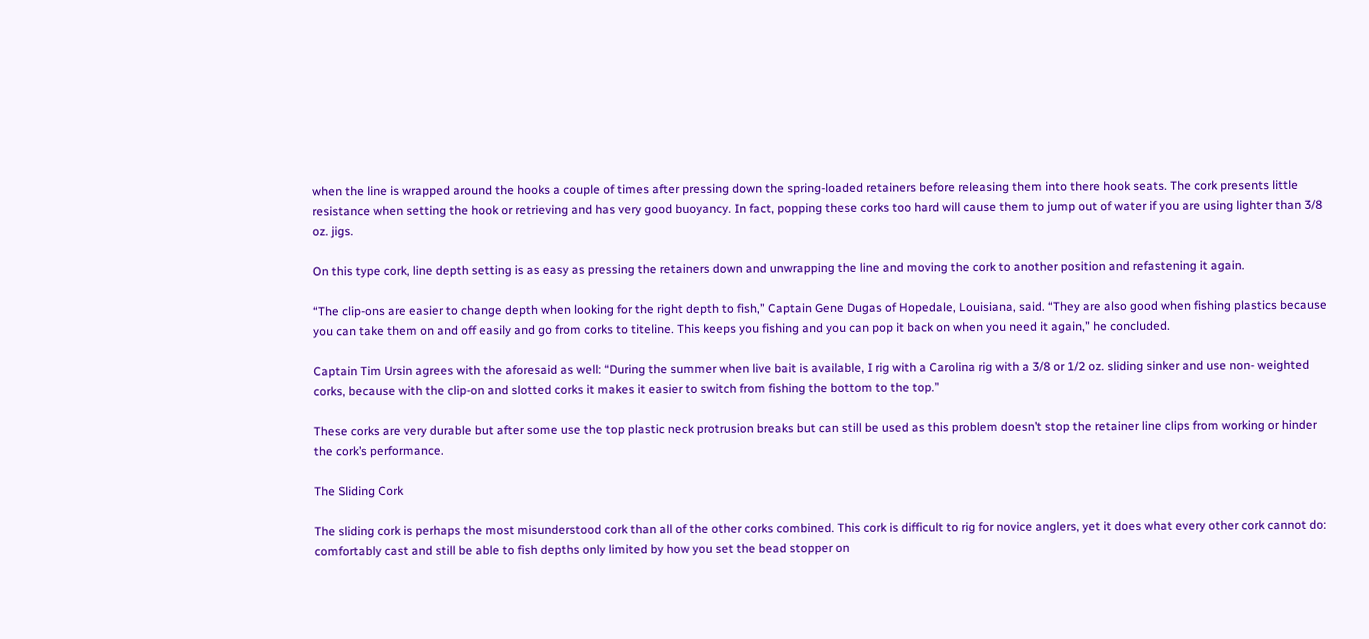when the line is wrapped around the hooks a couple of times after pressing down the spring-loaded retainers before releasing them into there hook seats. The cork presents little resistance when setting the hook or retrieving and has very good buoyancy. In fact, popping these corks too hard will cause them to jump out of water if you are using lighter than 3/8 oz. jigs.

On this type cork, line depth setting is as easy as pressing the retainers down and unwrapping the line and moving the cork to another position and refastening it again.

“The clip-ons are easier to change depth when looking for the right depth to fish,” Captain Gene Dugas of Hopedale, Louisiana, said. “They are also good when fishing plastics because you can take them on and off easily and go from corks to titeline. This keeps you fishing and you can pop it back on when you need it again,” he concluded.

Captain Tim Ursin agrees with the aforesaid as well: “During the summer when live bait is available, I rig with a Carolina rig with a 3/8 or 1/2 oz. sliding sinker and use non- weighted corks, because with the clip-on and slotted corks it makes it easier to switch from fishing the bottom to the top.”

These corks are very durable but after some use the top plastic neck protrusion breaks but can still be used as this problem doesn’t stop the retainer line clips from working or hinder the cork’s performance.

The Sliding Cork

The sliding cork is perhaps the most misunderstood cork than all of the other corks combined. This cork is difficult to rig for novice anglers, yet it does what every other cork cannot do: comfortably cast and still be able to fish depths only limited by how you set the bead stopper on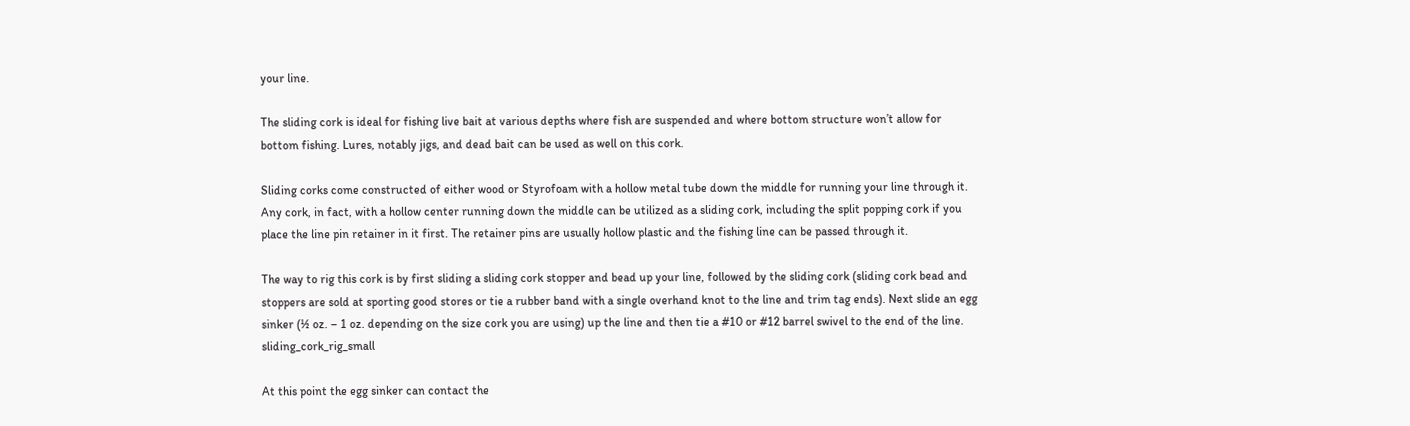your line.

The sliding cork is ideal for fishing live bait at various depths where fish are suspended and where bottom structure won’t allow for bottom fishing. Lures, notably jigs, and dead bait can be used as well on this cork.

Sliding corks come constructed of either wood or Styrofoam with a hollow metal tube down the middle for running your line through it. Any cork, in fact, with a hollow center running down the middle can be utilized as a sliding cork, including the split popping cork if you place the line pin retainer in it first. The retainer pins are usually hollow plastic and the fishing line can be passed through it.

The way to rig this cork is by first sliding a sliding cork stopper and bead up your line, followed by the sliding cork (sliding cork bead and stoppers are sold at sporting good stores or tie a rubber band with a single overhand knot to the line and trim tag ends). Next slide an egg sinker (½ oz. – 1 oz. depending on the size cork you are using) up the line and then tie a #10 or #12 barrel swivel to the end of the line. sliding_cork_rig_small

At this point the egg sinker can contact the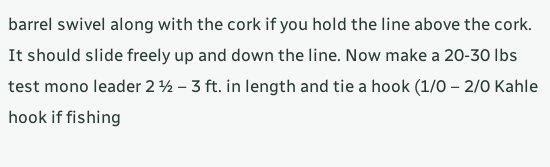barrel swivel along with the cork if you hold the line above the cork. It should slide freely up and down the line. Now make a 20-30 lbs test mono leader 2 ½ – 3 ft. in length and tie a hook (1/0 – 2/0 Kahle hook if fishing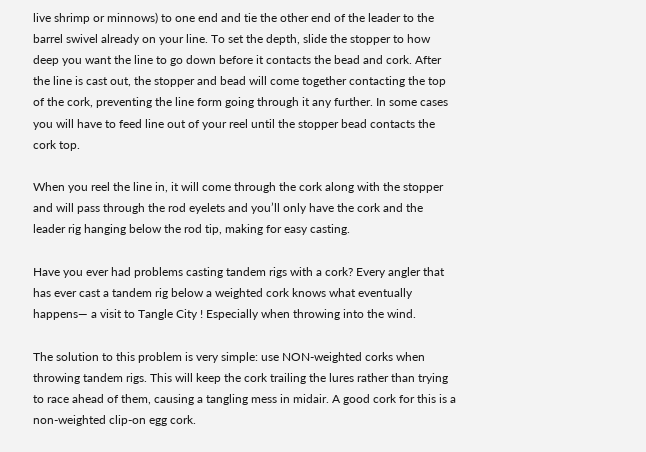live shrimp or minnows) to one end and tie the other end of the leader to the barrel swivel already on your line. To set the depth, slide the stopper to how deep you want the line to go down before it contacts the bead and cork. After the line is cast out, the stopper and bead will come together contacting the top of the cork, preventing the line form going through it any further. In some cases you will have to feed line out of your reel until the stopper bead contacts the cork top.

When you reel the line in, it will come through the cork along with the stopper and will pass through the rod eyelets and you’ll only have the cork and the leader rig hanging below the rod tip, making for easy casting.

Have you ever had problems casting tandem rigs with a cork? Every angler that has ever cast a tandem rig below a weighted cork knows what eventually happens— a visit to Tangle City ! Especially when throwing into the wind.

The solution to this problem is very simple: use NON-weighted corks when throwing tandem rigs. This will keep the cork trailing the lures rather than trying to race ahead of them, causing a tangling mess in midair. A good cork for this is a non-weighted clip-on egg cork.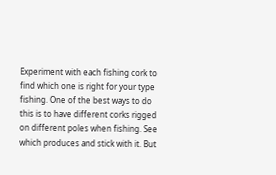Experiment with each fishing cork to find which one is right for your type fishing. One of the best ways to do this is to have different corks rigged on different poles when fishing. See which produces and stick with it. But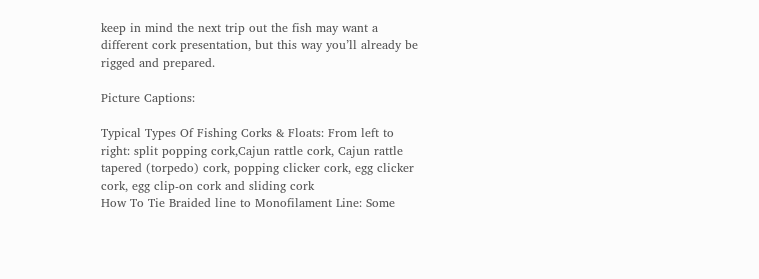keep in mind the next trip out the fish may want a different cork presentation, but this way you’ll already be rigged and prepared.

Picture Captions:

Typical Types Of Fishing Corks & Floats: From left to right: split popping cork,Cajun rattle cork, Cajun rattle tapered (torpedo) cork, popping clicker cork, egg clicker cork, egg clip-on cork and sliding cork
How To Tie Braided line to Monofilament Line: Some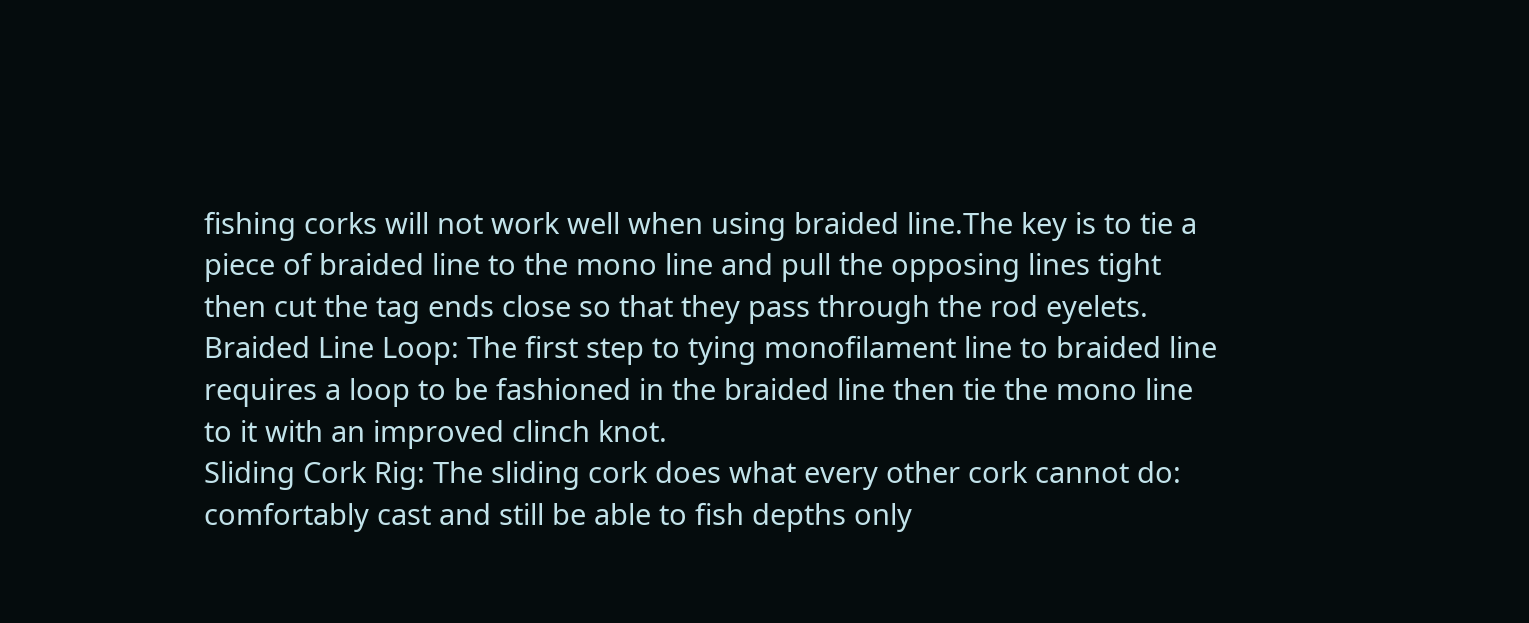fishing corks will not work well when using braided line.The key is to tie a piece of braided line to the mono line and pull the opposing lines tight then cut the tag ends close so that they pass through the rod eyelets.
Braided Line Loop: The first step to tying monofilament line to braided line requires a loop to be fashioned in the braided line then tie the mono line to it with an improved clinch knot.
Sliding Cork Rig: The sliding cork does what every other cork cannot do: comfortably cast and still be able to fish depths only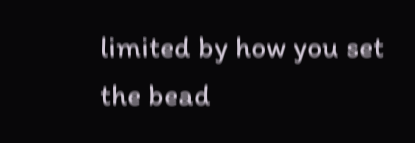limited by how you set the bead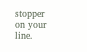stopper on your line.